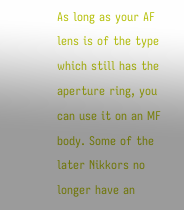As long as your AF lens is of the type which still has the aperture ring, you can use it on an MF body. Some of the later Nikkors no longer have an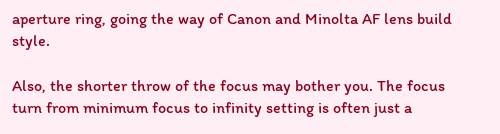aperture ring, going the way of Canon and Minolta AF lens build style.

Also, the shorter throw of the focus may bother you. The focus turn from minimum focus to infinity setting is often just a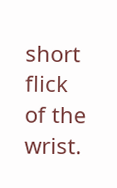short flick of the wrist.